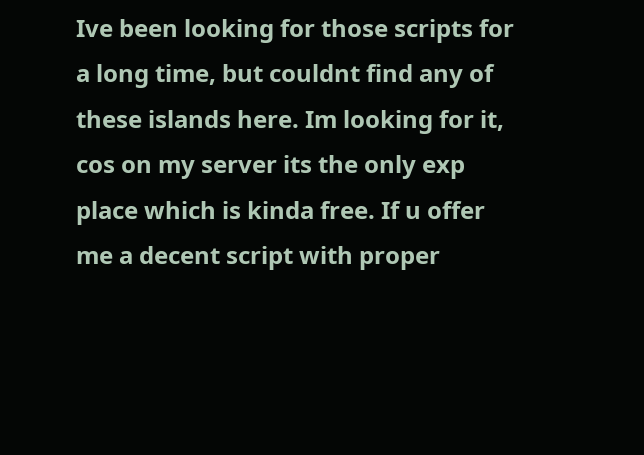Ive been looking for those scripts for a long time, but couldnt find any of these islands here. Im looking for it, cos on my server its the only exp place which is kinda free. If u offer me a decent script with proper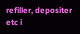refiller, depositer etc i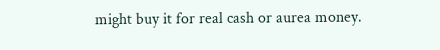might buy it for real cash or aurea money.